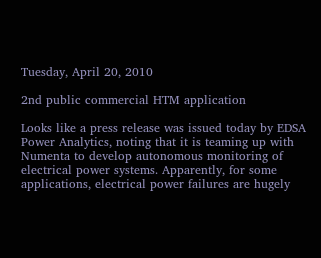Tuesday, April 20, 2010

2nd public commercial HTM application

Looks like a press release was issued today by EDSA Power Analytics, noting that it is teaming up with Numenta to develop autonomous monitoring of electrical power systems. Apparently, for some applications, electrical power failures are hugely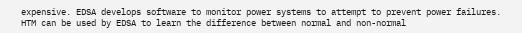expensive. EDSA develops software to monitor power systems to attempt to prevent power failures. HTM can be used by EDSA to learn the difference between normal and non-normal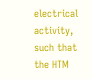electrical activity, such that the HTM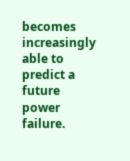becomes increasingly able to predict a future power failure.